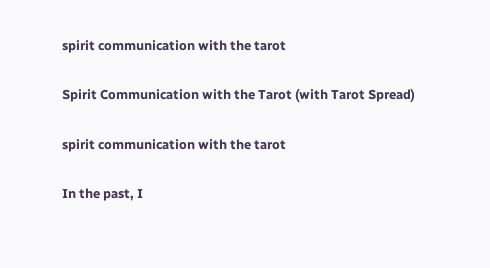spirit communication with the tarot

Spirit Communication with the Tarot (with Tarot Spread)

spirit communication with the tarot

In the past, I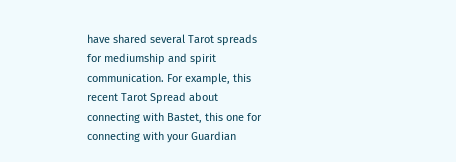have shared several Tarot spreads for mediumship and spirit communication. For example, this recent Tarot Spread about connecting with Bastet, this one for connecting with your Guardian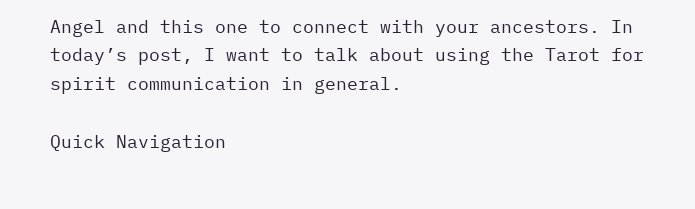Angel and this one to connect with your ancestors. In today’s post, I want to talk about using the Tarot for spirit communication in general.

Quick Navigation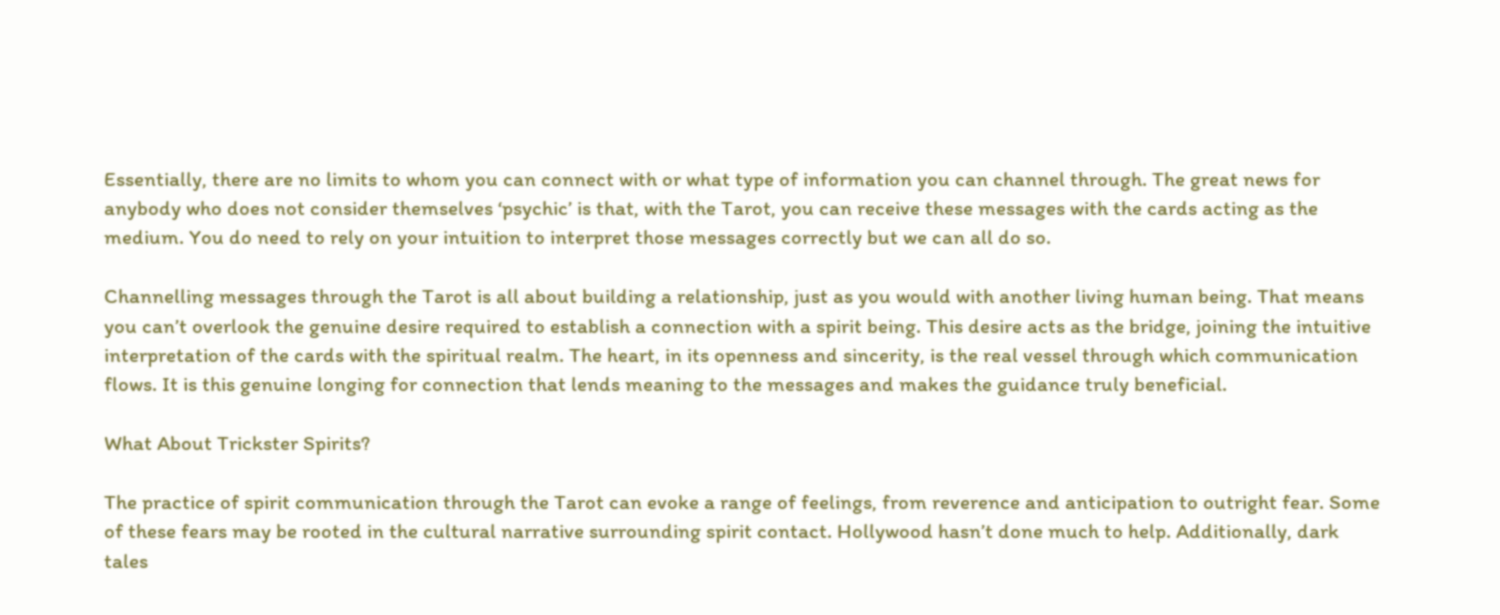Essentially, there are no limits to whom you can connect with or what type of information you can channel through. The great news for anybody who does not consider themselves ‘psychic’ is that, with the Tarot, you can receive these messages with the cards acting as the medium. You do need to rely on your intuition to interpret those messages correctly but we can all do so.

Channelling messages through the Tarot is all about building a relationship, just as you would with another living human being. That means you can’t overlook the genuine desire required to establish a connection with a spirit being. This desire acts as the bridge, joining the intuitive interpretation of the cards with the spiritual realm. The heart, in its openness and sincerity, is the real vessel through which communication flows. It is this genuine longing for connection that lends meaning to the messages and makes the guidance truly beneficial.

What About Trickster Spirits?

The practice of spirit communication through the Tarot can evoke a range of feelings, from reverence and anticipation to outright fear. Some of these fears may be rooted in the cultural narrative surrounding spirit contact. Hollywood hasn’t done much to help. Additionally, dark tales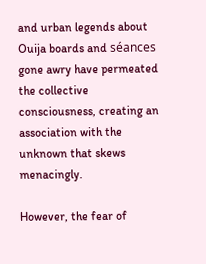and urban legends about Ouija boards and séances gone awry have permeated the collective consciousness, creating an association with the unknown that skews menacingly.

However, the fear of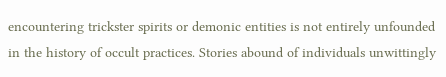encountering trickster spirits or demonic entities is not entirely unfounded in the history of occult practices. Stories abound of individuals unwittingly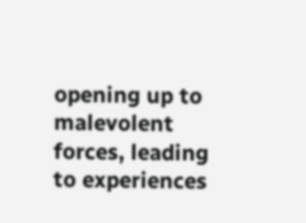opening up to malevolent forces, leading to experiences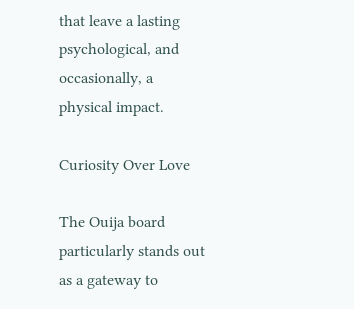that leave a lasting psychological, and occasionally, a physical impact.

Curiosity Over Love

The Ouija board particularly stands out as a gateway to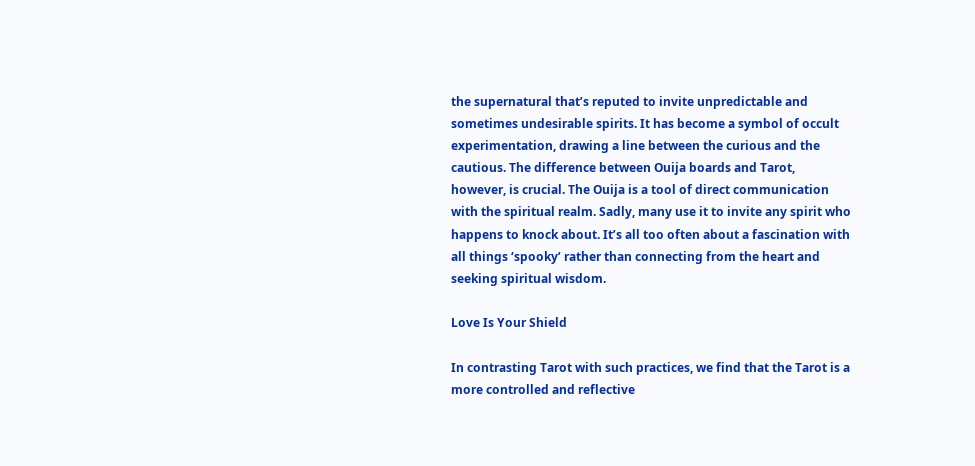the supernatural that’s reputed to invite unpredictable and sometimes undesirable spirits. It has become a symbol of occult experimentation, drawing a line between the curious and the cautious. The difference between Ouija boards and Tarot, however, is crucial. The Ouija is a tool of direct communication with the spiritual realm. Sadly, many use it to invite any spirit who happens to knock about. It’s all too often about a fascination with all things ‘spooky’ rather than connecting from the heart and seeking spiritual wisdom.

Love Is Your Shield

In contrasting Tarot with such practices, we find that the Tarot is a more controlled and reflective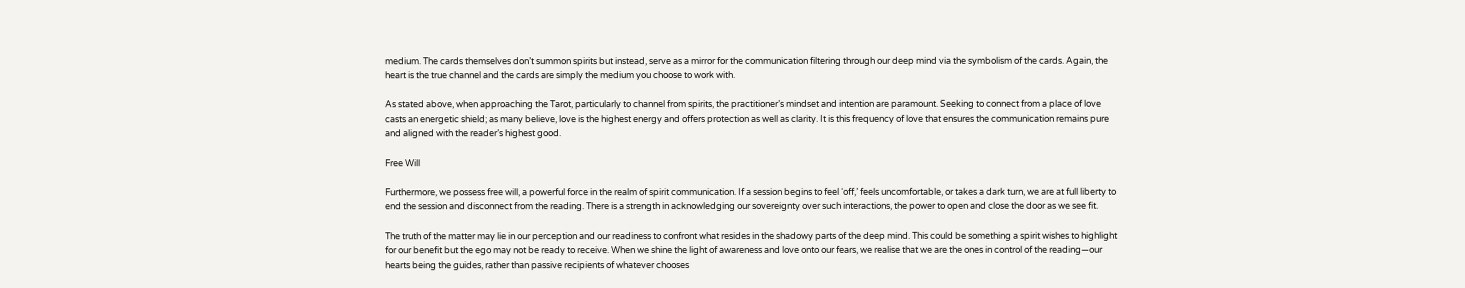medium. The cards themselves don’t summon spirits but instead, serve as a mirror for the communication filtering through our deep mind via the symbolism of the cards. Again, the heart is the true channel and the cards are simply the medium you choose to work with.

As stated above, when approaching the Tarot, particularly to channel from spirits, the practitioner’s mindset and intention are paramount. Seeking to connect from a place of love casts an energetic shield; as many believe, love is the highest energy and offers protection as well as clarity. It is this frequency of love that ensures the communication remains pure and aligned with the reader’s highest good.

Free Will

Furthermore, we possess free will, a powerful force in the realm of spirit communication. If a session begins to feel ‘off,’ feels uncomfortable, or takes a dark turn, we are at full liberty to end the session and disconnect from the reading. There is a strength in acknowledging our sovereignty over such interactions, the power to open and close the door as we see fit.

The truth of the matter may lie in our perception and our readiness to confront what resides in the shadowy parts of the deep mind. This could be something a spirit wishes to highlight for our benefit but the ego may not be ready to receive. When we shine the light of awareness and love onto our fears, we realise that we are the ones in control of the reading—our hearts being the guides, rather than passive recipients of whatever chooses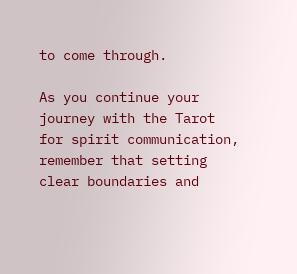to come through.

As you continue your journey with the Tarot for spirit communication, remember that setting clear boundaries and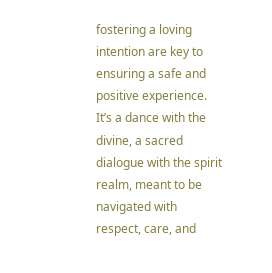fostering a loving intention are key to ensuring a safe and positive experience. It’s a dance with the divine, a sacred dialogue with the spirit realm, meant to be navigated with respect, care, and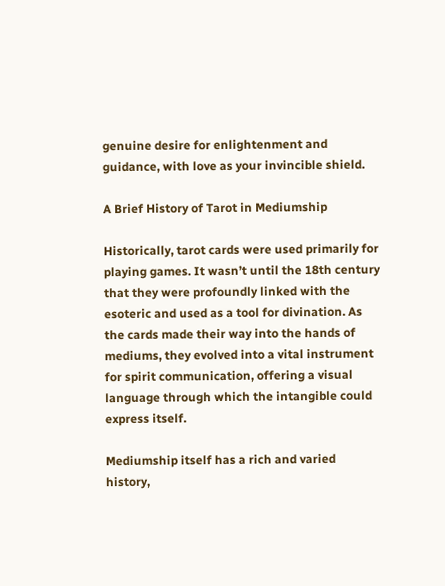genuine desire for enlightenment and guidance, with love as your invincible shield.

A Brief History of Tarot in Mediumship

Historically, tarot cards were used primarily for playing games. It wasn’t until the 18th century that they were profoundly linked with the esoteric and used as a tool for divination. As the cards made their way into the hands of mediums, they evolved into a vital instrument for spirit communication, offering a visual language through which the intangible could express itself.

Mediumship itself has a rich and varied history,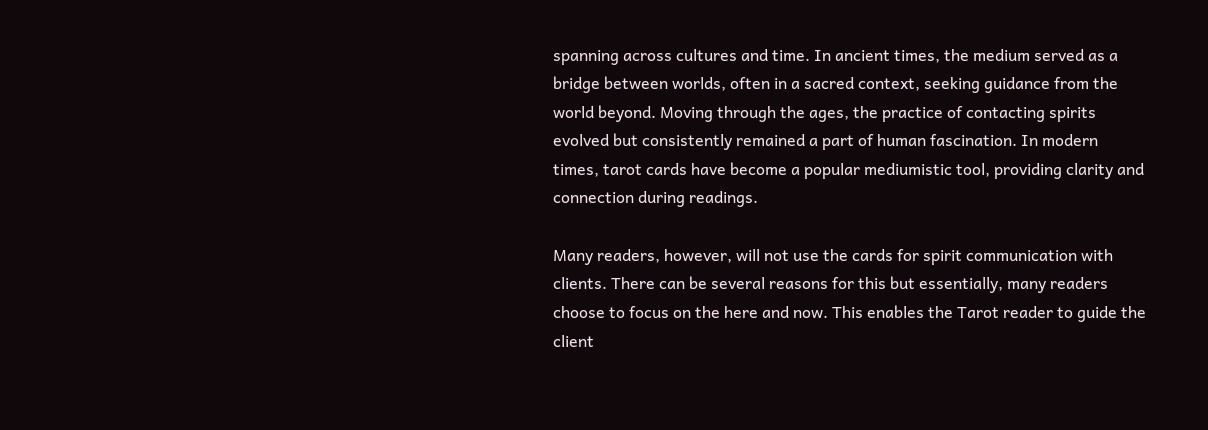spanning across cultures and time. In ancient times, the medium served as a bridge between worlds, often in a sacred context, seeking guidance from the world beyond. Moving through the ages, the practice of contacting spirits evolved but consistently remained a part of human fascination. In modern times, tarot cards have become a popular mediumistic tool, providing clarity and connection during readings.

Many readers, however, will not use the cards for spirit communication with clients. There can be several reasons for this but essentially, many readers choose to focus on the here and now. This enables the Tarot reader to guide the client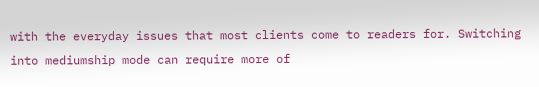with the everyday issues that most clients come to readers for. Switching into mediumship mode can require more of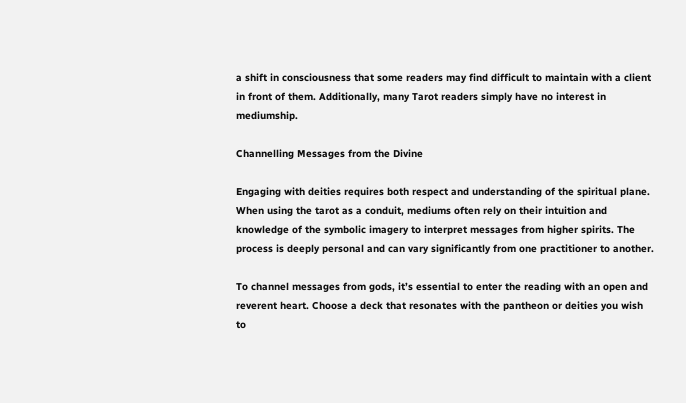a shift in consciousness that some readers may find difficult to maintain with a client in front of them. Additionally, many Tarot readers simply have no interest in mediumship.

Channelling Messages from the Divine

Engaging with deities requires both respect and understanding of the spiritual plane. When using the tarot as a conduit, mediums often rely on their intuition and knowledge of the symbolic imagery to interpret messages from higher spirits. The process is deeply personal and can vary significantly from one practitioner to another.

To channel messages from gods, it’s essential to enter the reading with an open and reverent heart. Choose a deck that resonates with the pantheon or deities you wish to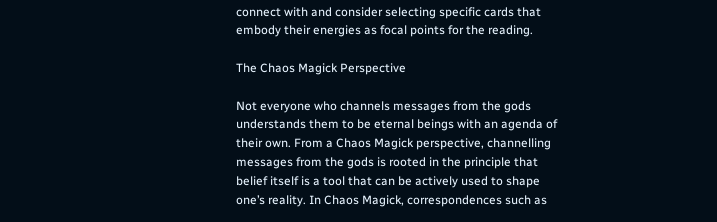connect with and consider selecting specific cards that embody their energies as focal points for the reading.

The Chaos Magick Perspective

Not everyone who channels messages from the gods understands them to be eternal beings with an agenda of their own. From a Chaos Magick perspective, channelling messages from the gods is rooted in the principle that belief itself is a tool that can be actively used to shape one’s reality. In Chaos Magick, correspondences such as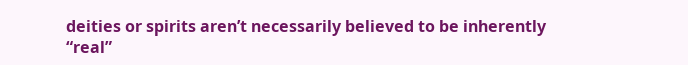deities or spirits aren’t necessarily believed to be inherently “real”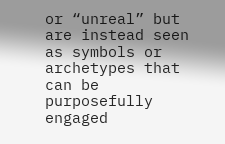or “unreal” but are instead seen as symbols or archetypes that can be purposefully engaged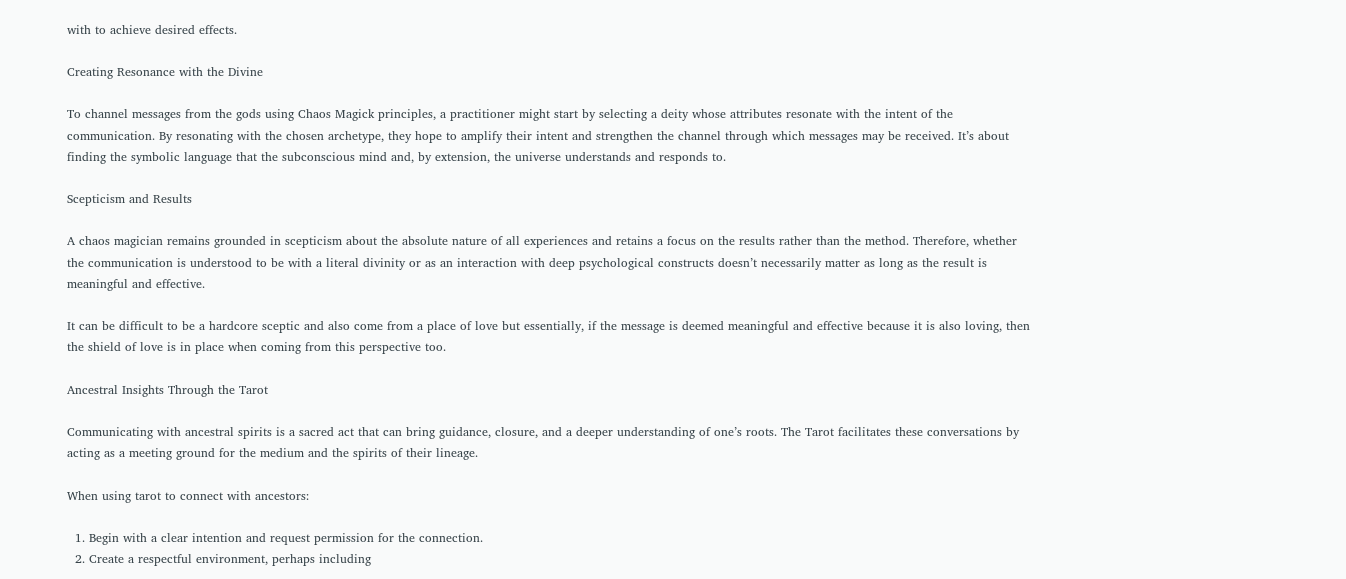with to achieve desired effects.

Creating Resonance with the Divine

To channel messages from the gods using Chaos Magick principles, a practitioner might start by selecting a deity whose attributes resonate with the intent of the communication. By resonating with the chosen archetype, they hope to amplify their intent and strengthen the channel through which messages may be received. It’s about finding the symbolic language that the subconscious mind and, by extension, the universe understands and responds to.

Scepticism and Results

A chaos magician remains grounded in scepticism about the absolute nature of all experiences and retains a focus on the results rather than the method. Therefore, whether the communication is understood to be with a literal divinity or as an interaction with deep psychological constructs doesn’t necessarily matter as long as the result is meaningful and effective.

It can be difficult to be a hardcore sceptic and also come from a place of love but essentially, if the message is deemed meaningful and effective because it is also loving, then the shield of love is in place when coming from this perspective too.

Ancestral Insights Through the Tarot

Communicating with ancestral spirits is a sacred act that can bring guidance, closure, and a deeper understanding of one’s roots. The Tarot facilitates these conversations by acting as a meeting ground for the medium and the spirits of their lineage.

When using tarot to connect with ancestors:

  1. Begin with a clear intention and request permission for the connection.
  2. Create a respectful environment, perhaps including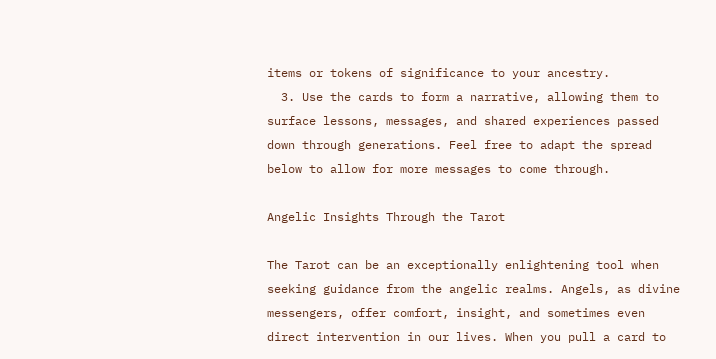items or tokens of significance to your ancestry.
  3. Use the cards to form a narrative, allowing them to surface lessons, messages, and shared experiences passed down through generations. Feel free to adapt the spread below to allow for more messages to come through.

Angelic Insights Through the Tarot

The Tarot can be an exceptionally enlightening tool when seeking guidance from the angelic realms. Angels, as divine messengers, offer comfort, insight, and sometimes even direct intervention in our lives. When you pull a card to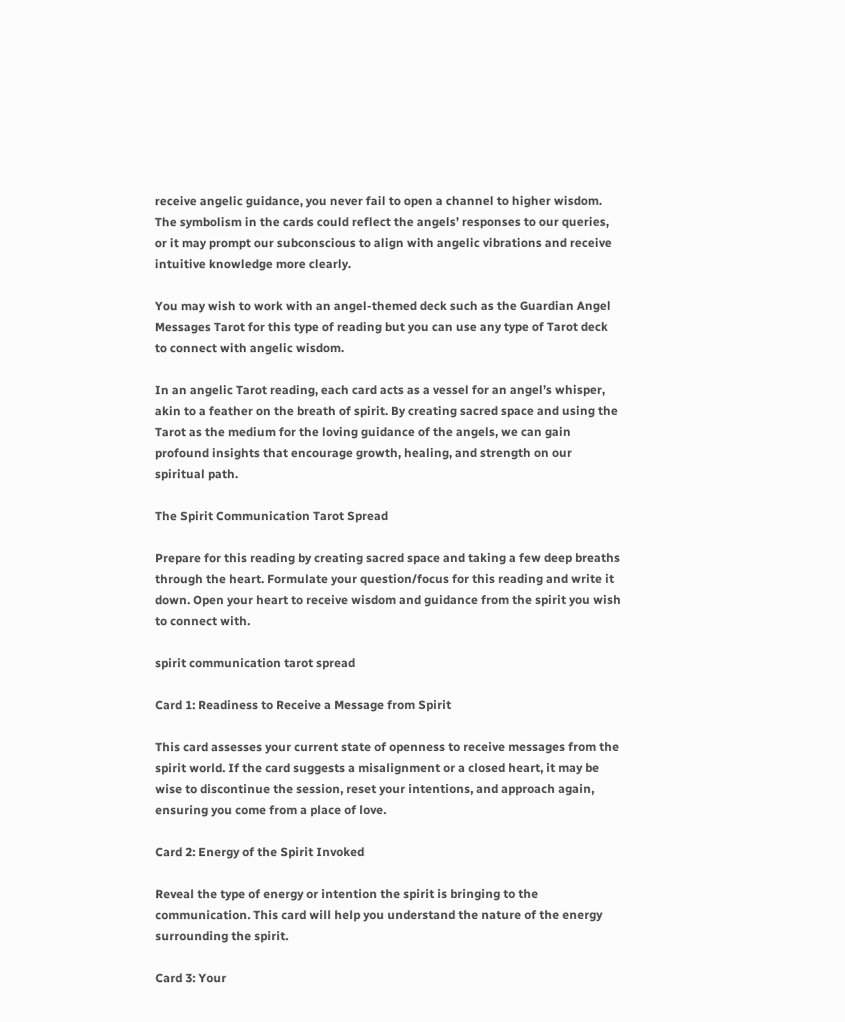receive angelic guidance, you never fail to open a channel to higher wisdom. The symbolism in the cards could reflect the angels’ responses to our queries, or it may prompt our subconscious to align with angelic vibrations and receive intuitive knowledge more clearly.

You may wish to work with an angel-themed deck such as the Guardian Angel Messages Tarot for this type of reading but you can use any type of Tarot deck to connect with angelic wisdom.

In an angelic Tarot reading, each card acts as a vessel for an angel’s whisper, akin to a feather on the breath of spirit. By creating sacred space and using the Tarot as the medium for the loving guidance of the angels, we can gain profound insights that encourage growth, healing, and strength on our spiritual path.

The Spirit Communication Tarot Spread

Prepare for this reading by creating sacred space and taking a few deep breaths through the heart. Formulate your question/focus for this reading and write it down. Open your heart to receive wisdom and guidance from the spirit you wish to connect with.

spirit communication tarot spread

Card 1: Readiness to Receive a Message from Spirit

This card assesses your current state of openness to receive messages from the spirit world. If the card suggests a misalignment or a closed heart, it may be wise to discontinue the session, reset your intentions, and approach again, ensuring you come from a place of love.

Card 2: Energy of the Spirit Invoked

Reveal the type of energy or intention the spirit is bringing to the communication. This card will help you understand the nature of the energy surrounding the spirit.

Card 3: Your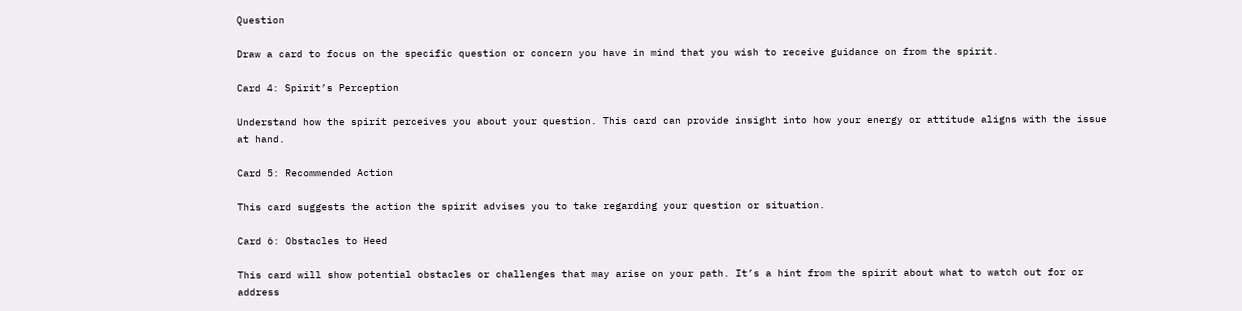Question

Draw a card to focus on the specific question or concern you have in mind that you wish to receive guidance on from the spirit.

Card 4: Spirit’s Perception

Understand how the spirit perceives you about your question. This card can provide insight into how your energy or attitude aligns with the issue at hand.

Card 5: Recommended Action

This card suggests the action the spirit advises you to take regarding your question or situation.

Card 6: Obstacles to Heed

This card will show potential obstacles or challenges that may arise on your path. It’s a hint from the spirit about what to watch out for or address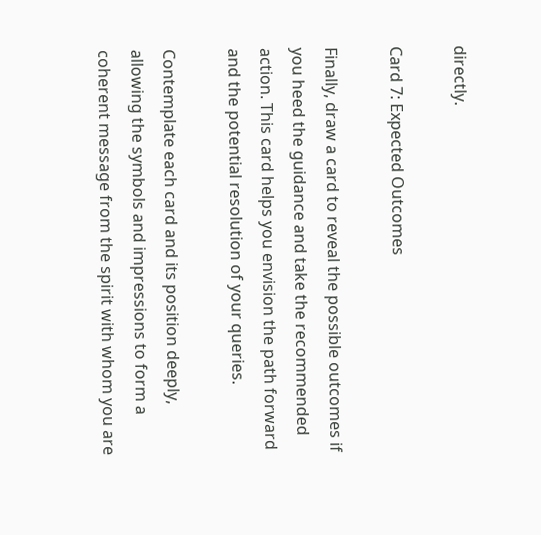directly.

Card 7: Expected Outcomes

Finally, draw a card to reveal the possible outcomes if you heed the guidance and take the recommended action. This card helps you envision the path forward and the potential resolution of your queries.

Contemplate each card and its position deeply, allowing the symbols and impressions to form a coherent message from the spirit with whom you are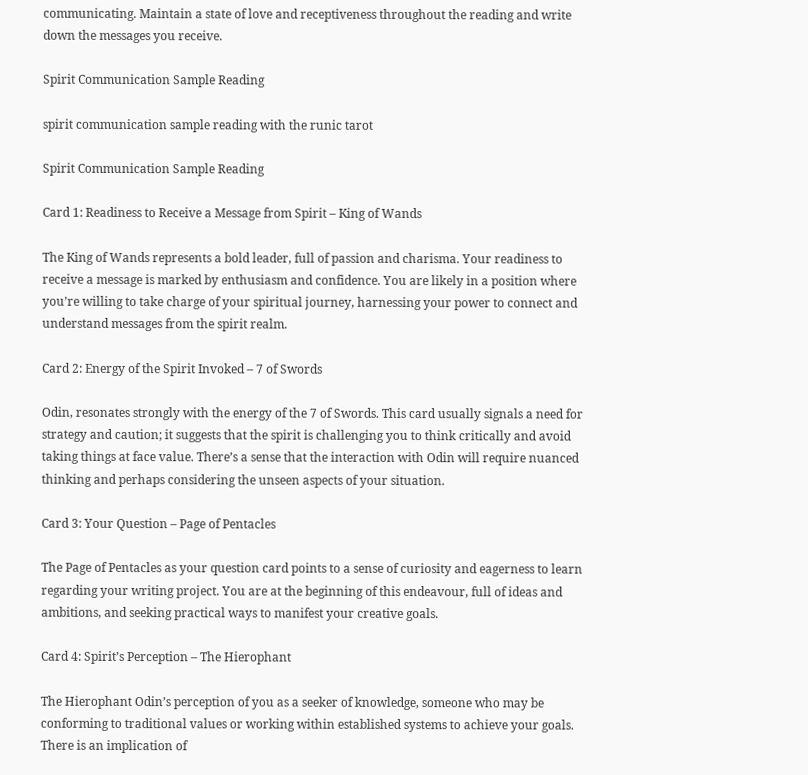communicating. Maintain a state of love and receptiveness throughout the reading and write down the messages you receive.

Spirit Communication Sample Reading

spirit communication sample reading with the runic tarot

Spirit Communication Sample Reading

Card 1: Readiness to Receive a Message from Spirit – King of Wands

The King of Wands represents a bold leader, full of passion and charisma. Your readiness to receive a message is marked by enthusiasm and confidence. You are likely in a position where you’re willing to take charge of your spiritual journey, harnessing your power to connect and understand messages from the spirit realm.

Card 2: Energy of the Spirit Invoked – 7 of Swords

Odin, resonates strongly with the energy of the 7 of Swords. This card usually signals a need for strategy and caution; it suggests that the spirit is challenging you to think critically and avoid taking things at face value. There’s a sense that the interaction with Odin will require nuanced thinking and perhaps considering the unseen aspects of your situation.

Card 3: Your Question – Page of Pentacles

The Page of Pentacles as your question card points to a sense of curiosity and eagerness to learn regarding your writing project. You are at the beginning of this endeavour, full of ideas and ambitions, and seeking practical ways to manifest your creative goals.

Card 4: Spirit’s Perception – The Hierophant

The Hierophant Odin’s perception of you as a seeker of knowledge, someone who may be conforming to traditional values or working within established systems to achieve your goals. There is an implication of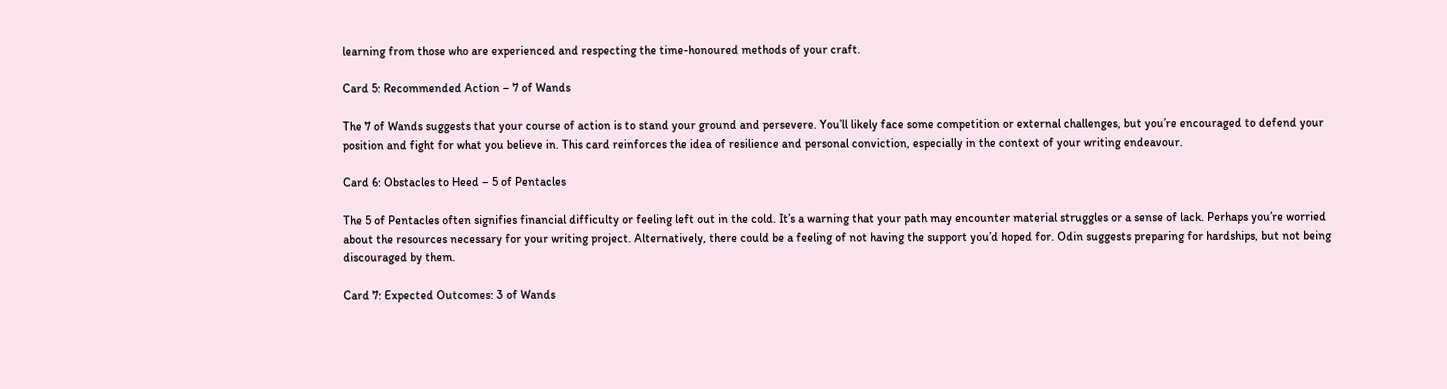learning from those who are experienced and respecting the time-honoured methods of your craft.

Card 5: Recommended Action – 7 of Wands

The 7 of Wands suggests that your course of action is to stand your ground and persevere. You’ll likely face some competition or external challenges, but you’re encouraged to defend your position and fight for what you believe in. This card reinforces the idea of resilience and personal conviction, especially in the context of your writing endeavour.

Card 6: Obstacles to Heed – 5 of Pentacles

The 5 of Pentacles often signifies financial difficulty or feeling left out in the cold. It’s a warning that your path may encounter material struggles or a sense of lack. Perhaps you’re worried about the resources necessary for your writing project. Alternatively, there could be a feeling of not having the support you’d hoped for. Odin suggests preparing for hardships, but not being discouraged by them.

Card 7: Expected Outcomes: 3 of Wands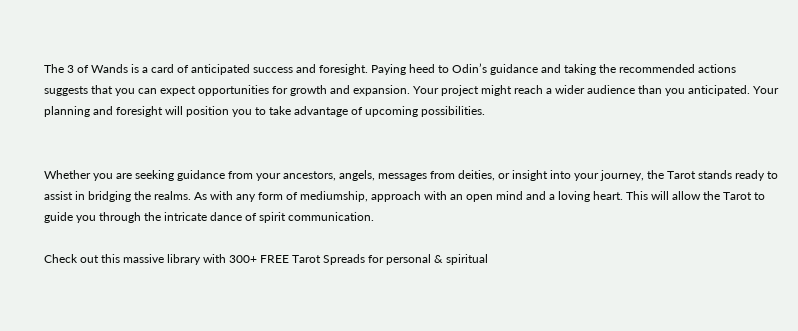The 3 of Wands is a card of anticipated success and foresight. Paying heed to Odin’s guidance and taking the recommended actions suggests that you can expect opportunities for growth and expansion. Your project might reach a wider audience than you anticipated. Your planning and foresight will position you to take advantage of upcoming possibilities.


Whether you are seeking guidance from your ancestors, angels, messages from deities, or insight into your journey, the Tarot stands ready to assist in bridging the realms. As with any form of mediumship, approach with an open mind and a loving heart. This will allow the Tarot to guide you through the intricate dance of spirit communication.

Check out this massive library with 300+ FREE Tarot Spreads for personal & spiritual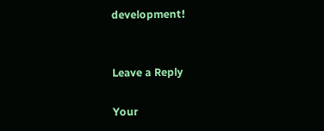development!


Leave a Reply

Your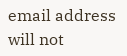email address will not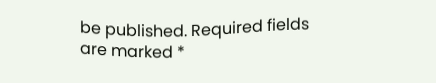be published. Required fields are marked *